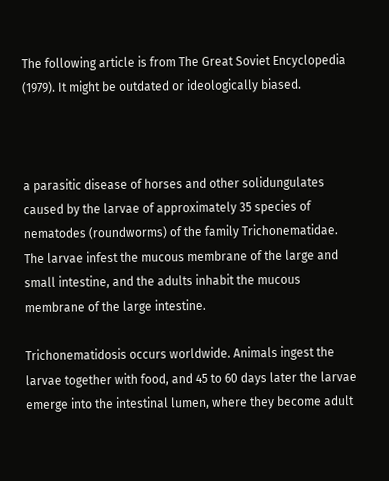The following article is from The Great Soviet Encyclopedia (1979). It might be outdated or ideologically biased.



a parasitic disease of horses and other solidungulates caused by the larvae of approximately 35 species of nematodes (roundworms) of the family Trichonematidae. The larvae infest the mucous membrane of the large and small intestine, and the adults inhabit the mucous membrane of the large intestine.

Trichonematidosis occurs worldwide. Animals ingest the larvae together with food, and 45 to 60 days later the larvae emerge into the intestinal lumen, where they become adult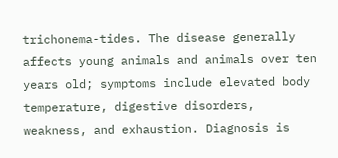trichonema-tides. The disease generally affects young animals and animals over ten years old; symptoms include elevated body temperature, digestive disorders, weakness, and exhaustion. Diagnosis is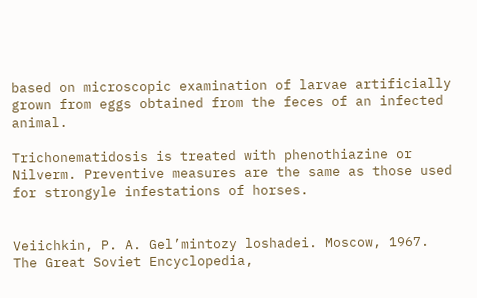based on microscopic examination of larvae artificially grown from eggs obtained from the feces of an infected animal.

Trichonematidosis is treated with phenothiazine or Nilverm. Preventive measures are the same as those used for strongyle infestations of horses.


Veiichkin, P. A. Gel’mintozy loshadei. Moscow, 1967.
The Great Soviet Encyclopedia,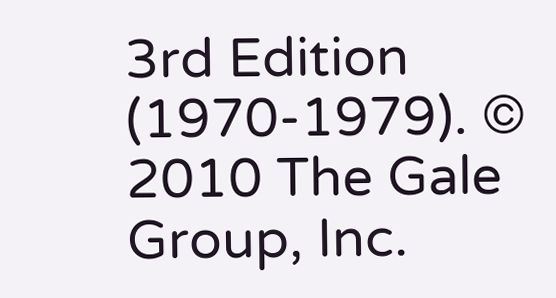3rd Edition (1970-1979). © 2010 The Gale Group, Inc.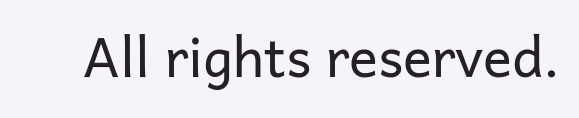All rights reserved.